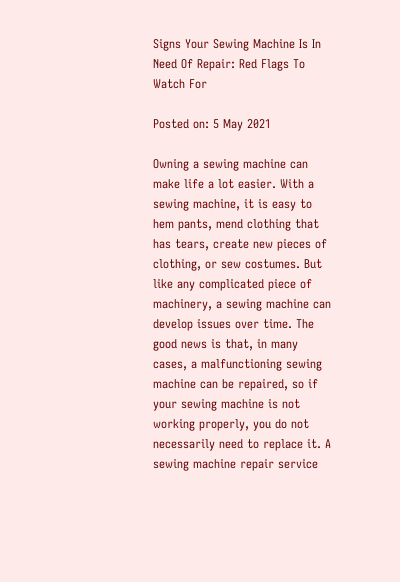Signs Your Sewing Machine Is In Need Of Repair: Red Flags To Watch For

Posted on: 5 May 2021

Owning a sewing machine can make life a lot easier. With a sewing machine, it is easy to hem pants, mend clothing that has tears, create new pieces of clothing, or sew costumes. But like any complicated piece of machinery, a sewing machine can develop issues over time. The good news is that, in many cases, a malfunctioning sewing machine can be repaired, so if your sewing machine is not working properly, you do not necessarily need to replace it. A sewing machine repair service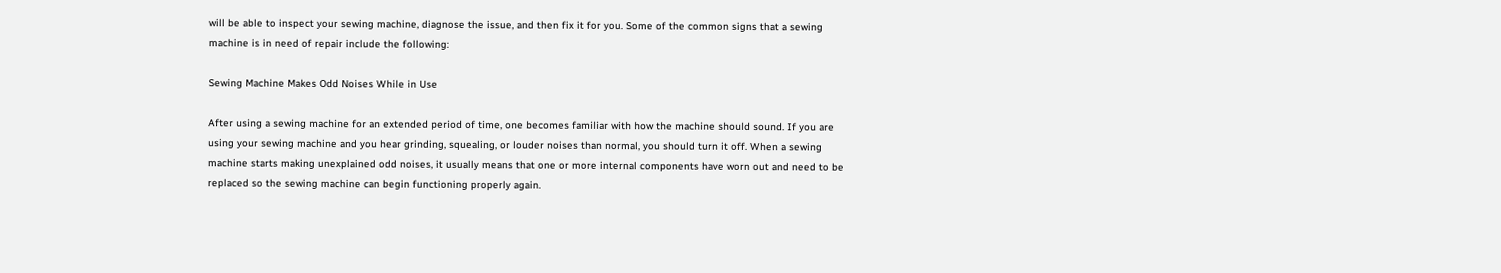will be able to inspect your sewing machine, diagnose the issue, and then fix it for you. Some of the common signs that a sewing machine is in need of repair include the following:

Sewing Machine Makes Odd Noises While in Use

After using a sewing machine for an extended period of time, one becomes familiar with how the machine should sound. If you are using your sewing machine and you hear grinding, squealing, or louder noises than normal, you should turn it off. When a sewing machine starts making unexplained odd noises, it usually means that one or more internal components have worn out and need to be replaced so the sewing machine can begin functioning properly again.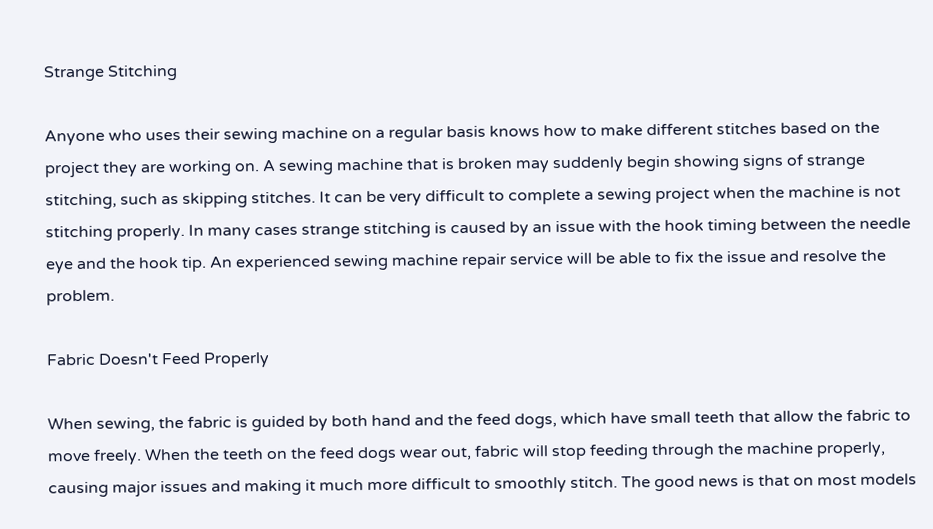Strange Stitching

Anyone who uses their sewing machine on a regular basis knows how to make different stitches based on the project they are working on. A sewing machine that is broken may suddenly begin showing signs of strange stitching, such as skipping stitches. It can be very difficult to complete a sewing project when the machine is not stitching properly. In many cases strange stitching is caused by an issue with the hook timing between the needle eye and the hook tip. An experienced sewing machine repair service will be able to fix the issue and resolve the problem.

Fabric Doesn't Feed Properly

When sewing, the fabric is guided by both hand and the feed dogs, which have small teeth that allow the fabric to move freely. When the teeth on the feed dogs wear out, fabric will stop feeding through the machine properly, causing major issues and making it much more difficult to smoothly stitch. The good news is that on most models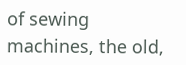of sewing machines, the old,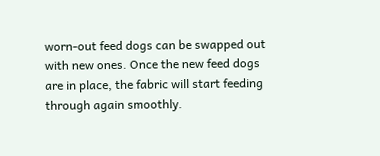worn-out feed dogs can be swapped out with new ones. Once the new feed dogs are in place, the fabric will start feeding through again smoothly.